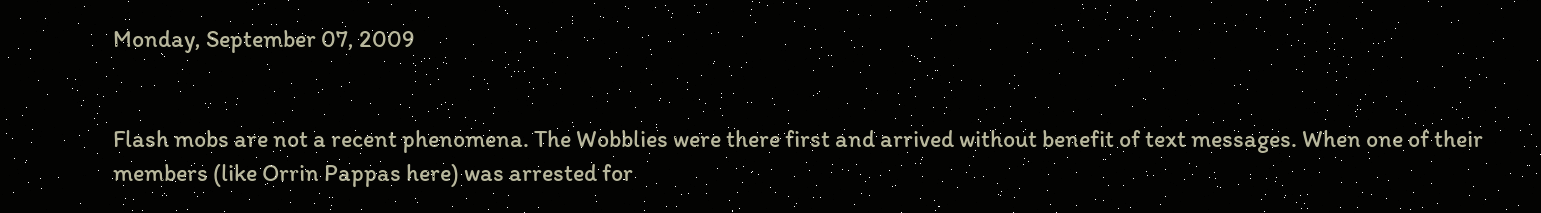Monday, September 07, 2009


Flash mobs are not a recent phenomena. The Wobblies were there first and arrived without benefit of text messages. When one of their members (like Orrin Pappas here) was arrested for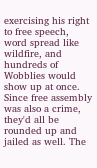exercising his right to free speech, word spread like wildfire, and hundreds of Wobblies would show up at once. Since free assembly was also a crime, they'd all be rounded up and jailed as well. The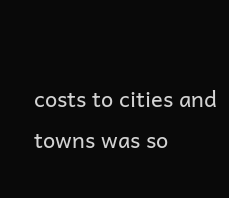costs to cities and towns was so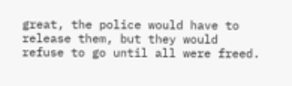great, the police would have to release them, but they would refuse to go until all were freed.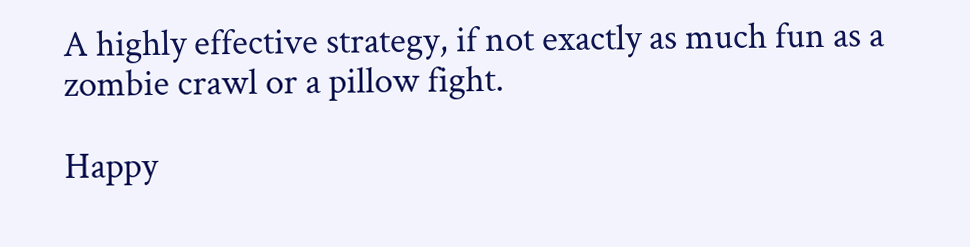A highly effective strategy, if not exactly as much fun as a zombie crawl or a pillow fight.

Happy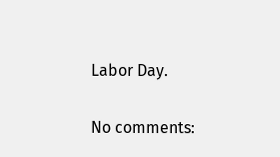Labor Day.

No comments: